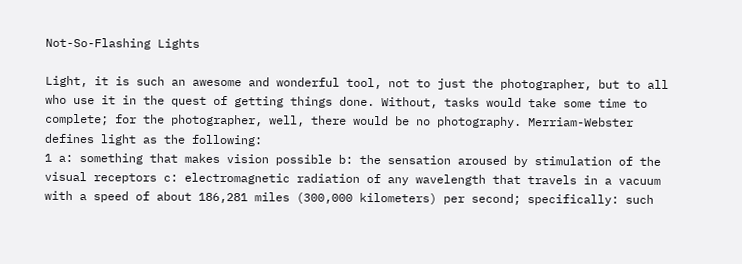Not-So-Flashing Lights

Light, it is such an awesome and wonderful tool, not to just the photographer, but to all who use it in the quest of getting things done. Without, tasks would take some time to complete; for the photographer, well, there would be no photography. Merriam-Webster defines light as the following:
1 a: something that makes vision possible b: the sensation aroused by stimulation of the visual receptors c: electromagnetic radiation of any wavelength that travels in a vacuum with a speed of about 186,281 miles (300,000 kilometers) per second; specifically: such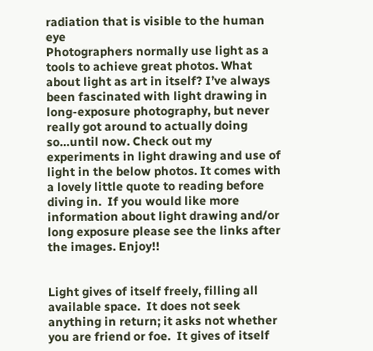radiation that is visible to the human eye
Photographers normally use light as a tools to achieve great photos. What about light as art in itself? I’ve always been fascinated with light drawing in long-exposure photography, but never really got around to actually doing so…until now. Check out my experiments in light drawing and use of light in the below photos. It comes with a lovely little quote to reading before diving in.  If you would like more information about light drawing and/or long exposure please see the links after the images. Enjoy!!


Light gives of itself freely, filling all available space.  It does not seek anything in return; it asks not whether you are friend or foe.  It gives of itself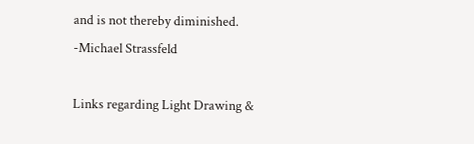and is not thereby diminished.  -Michael Strassfeld

Links regarding Light Drawing &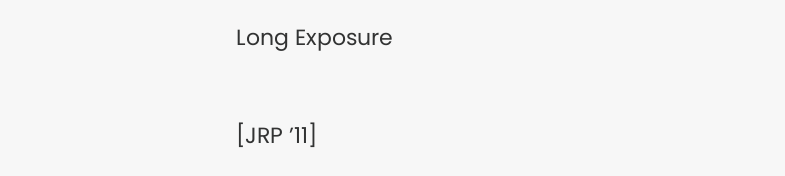Long Exposure

[JRP ’11]